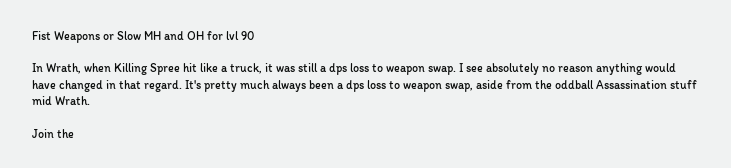Fist Weapons or Slow MH and OH for lvl 90

In Wrath, when Killing Spree hit like a truck, it was still a dps loss to weapon swap. I see absolutely no reason anything would have changed in that regard. It's pretty much always been a dps loss to weapon swap, aside from the oddball Assassination stuff mid Wrath.

Join the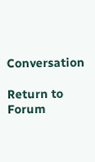Conversation

Return to Forum